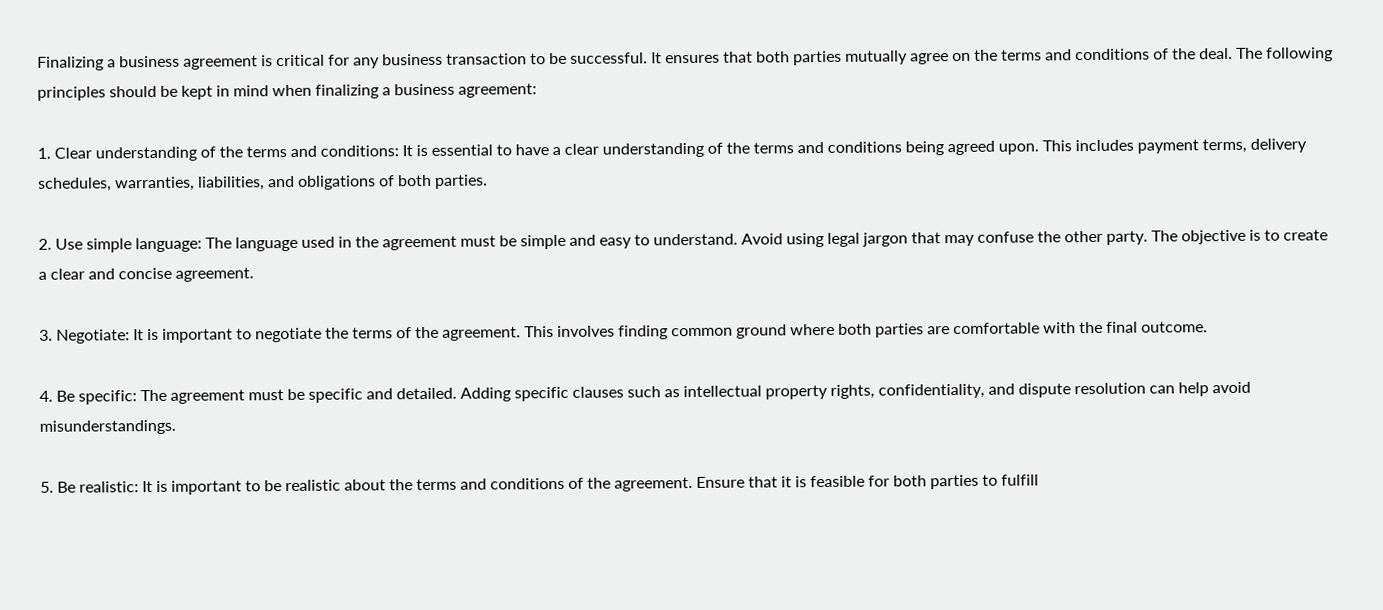Finalizing a business agreement is critical for any business transaction to be successful. It ensures that both parties mutually agree on the terms and conditions of the deal. The following principles should be kept in mind when finalizing a business agreement:

1. Clear understanding of the terms and conditions: It is essential to have a clear understanding of the terms and conditions being agreed upon. This includes payment terms, delivery schedules, warranties, liabilities, and obligations of both parties.

2. Use simple language: The language used in the agreement must be simple and easy to understand. Avoid using legal jargon that may confuse the other party. The objective is to create a clear and concise agreement.

3. Negotiate: It is important to negotiate the terms of the agreement. This involves finding common ground where both parties are comfortable with the final outcome.

4. Be specific: The agreement must be specific and detailed. Adding specific clauses such as intellectual property rights, confidentiality, and dispute resolution can help avoid misunderstandings.

5. Be realistic: It is important to be realistic about the terms and conditions of the agreement. Ensure that it is feasible for both parties to fulfill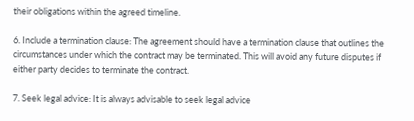their obligations within the agreed timeline.

6. Include a termination clause: The agreement should have a termination clause that outlines the circumstances under which the contract may be terminated. This will avoid any future disputes if either party decides to terminate the contract.

7. Seek legal advice: It is always advisable to seek legal advice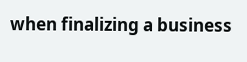when finalizing a business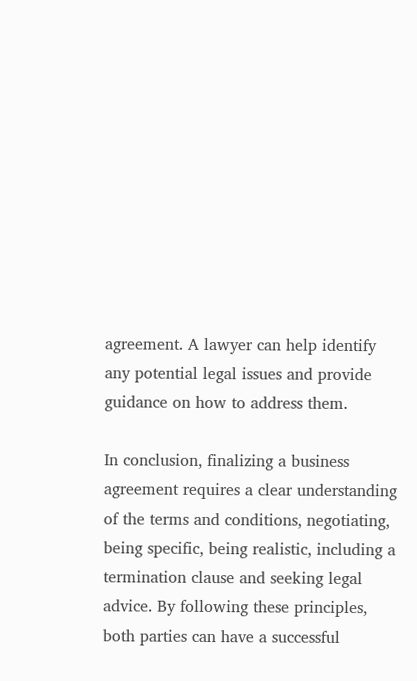agreement. A lawyer can help identify any potential legal issues and provide guidance on how to address them.

In conclusion, finalizing a business agreement requires a clear understanding of the terms and conditions, negotiating, being specific, being realistic, including a termination clause and seeking legal advice. By following these principles, both parties can have a successful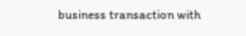business transaction with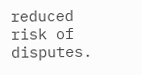reduced risk of disputes.